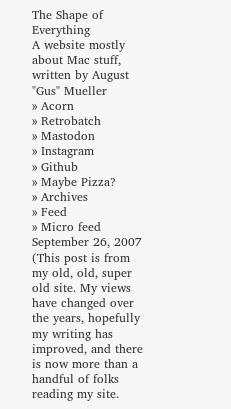The Shape of Everything
A website mostly about Mac stuff, written by August "Gus" Mueller
» Acorn
» Retrobatch
» Mastodon
» Instagram
» Github
» Maybe Pizza?
» Archives
» Feed
» Micro feed
September 26, 2007
(This post is from my old, old, super old site. My views have changed over the years, hopefully my writing has improved, and there is now more than a handful of folks reading my site.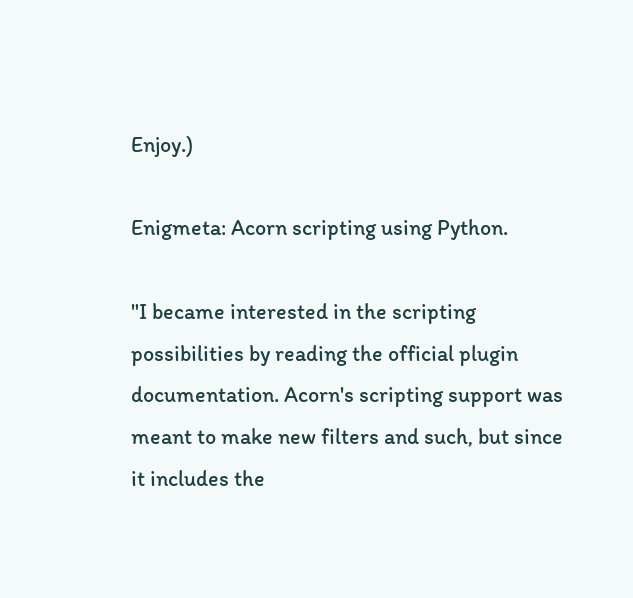Enjoy.)

Enigmeta: Acorn scripting using Python.

"I became interested in the scripting possibilities by reading the official plugin documentation. Acorn's scripting support was meant to make new filters and such, but since it includes the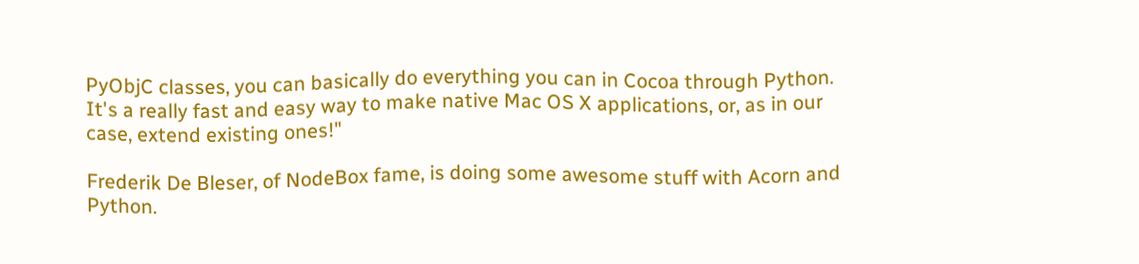PyObjC classes, you can basically do everything you can in Cocoa through Python. It's a really fast and easy way to make native Mac OS X applications, or, as in our case, extend existing ones!"

Frederik De Bleser, of NodeBox fame, is doing some awesome stuff with Acorn and Python.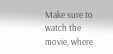Make sure to watch the movie, where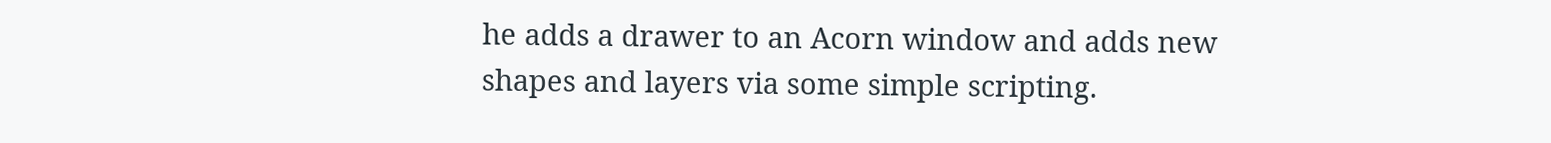he adds a drawer to an Acorn window and adds new shapes and layers via some simple scripting.